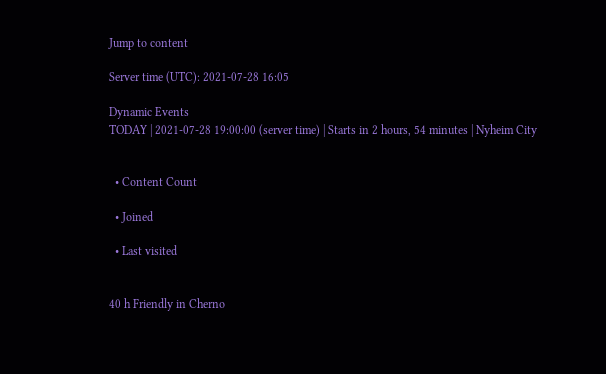Jump to content

Server time (UTC): 2021-07-28 16:05

Dynamic Events
TODAY | 2021-07-28 19:00:00 (server time) | Starts in 2 hours, 54 minutes | Nyheim City


  • Content Count

  • Joined

  • Last visited


40 h Friendly in Cherno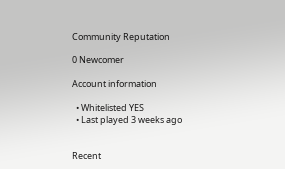Community Reputation

0 Newcomer

Account information

  • Whitelisted YES
  • Last played 3 weeks ago


Recent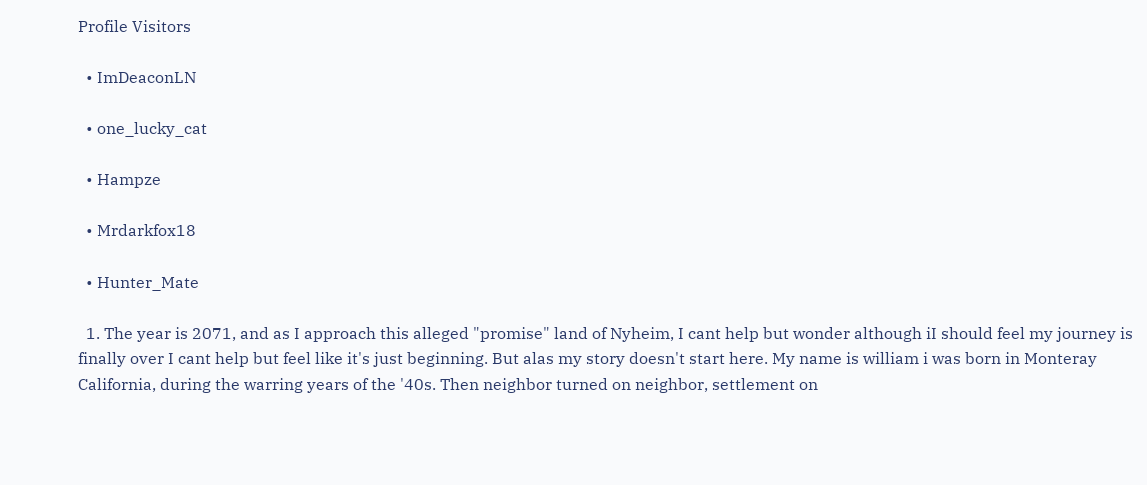Profile Visitors

  • ImDeaconLN

  • one_lucky_cat

  • Hampze

  • Mrdarkfox18

  • Hunter_Mate

  1. The year is 2071, and as I approach this alleged "promise" land of Nyheim, I cant help but wonder although iI should feel my journey is finally over I cant help but feel like it's just beginning. But alas my story doesn't start here. My name is william i was born in Monteray California, during the warring years of the '40s. Then neighbor turned on neighbor, settlement on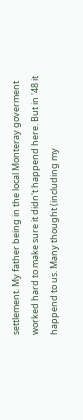settlement. My father being in the local Monteray goverment worked hard to make sure it didn't happend here. But in '48 it happend to us. Many thought (including my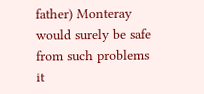father) Monteray would surely be safe from such problems it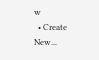w
  • Create New...